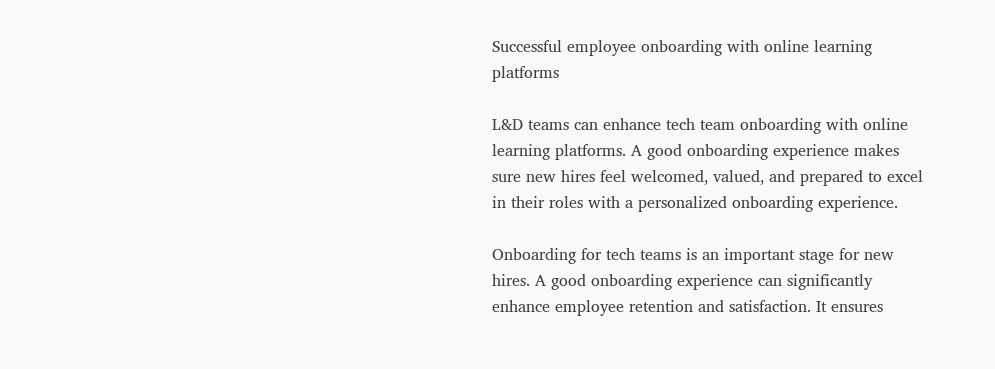Successful employee onboarding with online learning platforms

L&D teams can enhance tech team onboarding with online learning platforms. A good onboarding experience makes sure new hires feel welcomed, valued, and prepared to excel in their roles with a personalized onboarding experience.

Onboarding for tech teams is an important stage for new hires. A good onboarding experience can significantly enhance employee retention and satisfaction. It ensures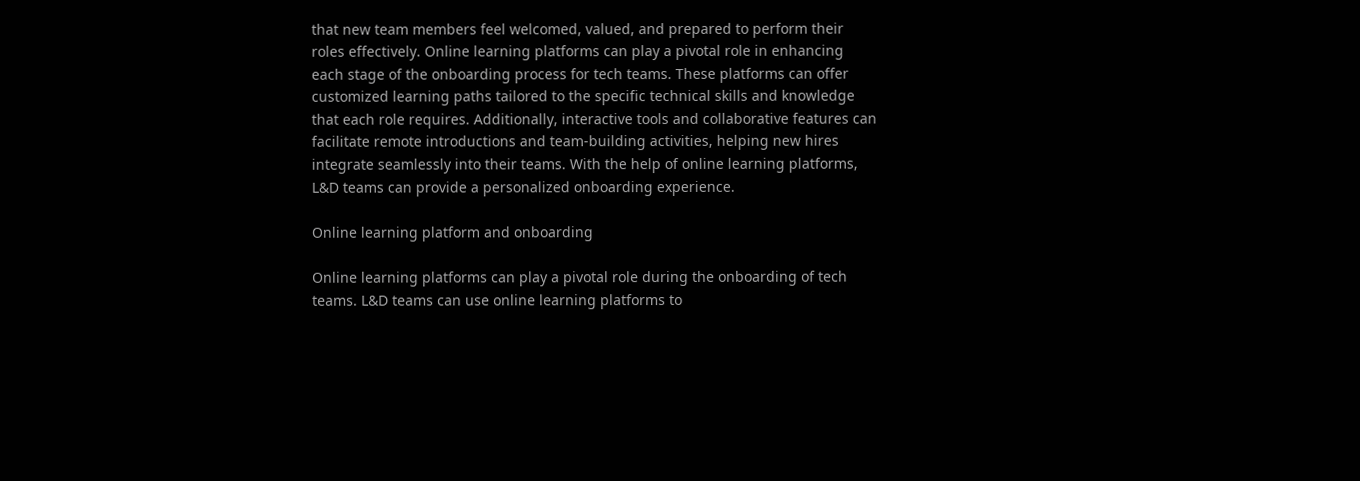that new team members feel welcomed, valued, and prepared to perform their roles effectively. Online learning platforms can play a pivotal role in enhancing each stage of the onboarding process for tech teams. These platforms can offer customized learning paths tailored to the specific technical skills and knowledge that each role requires. Additionally, interactive tools and collaborative features can facilitate remote introductions and team-building activities, helping new hires integrate seamlessly into their teams. With the help of online learning platforms, L&D teams can provide a personalized onboarding experience.

Online learning platform and onboarding

Online learning platforms can play a pivotal role during the onboarding of tech teams. L&D teams can use online learning platforms to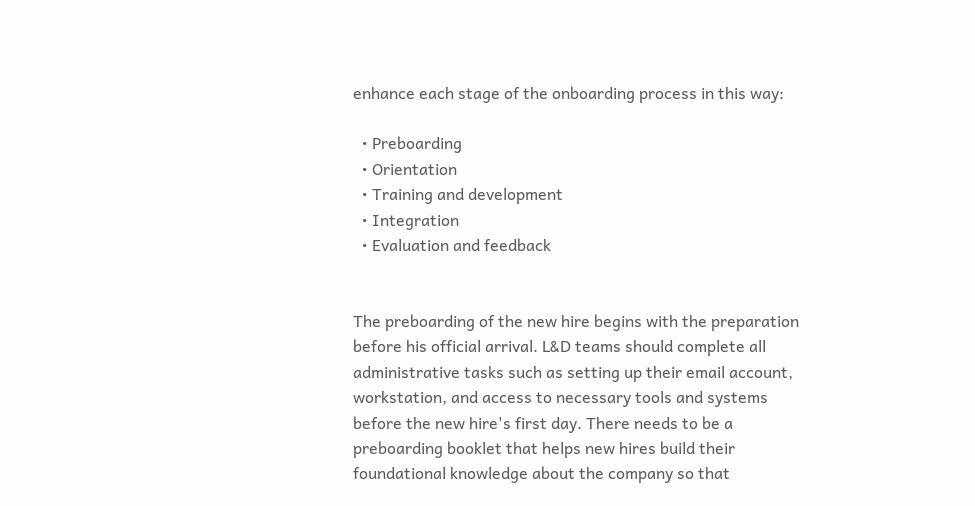enhance each stage of the onboarding process in this way:

  • Preboarding
  • Orientation
  • Training and development
  • Integration
  • Evaluation and feedback


The preboarding of the new hire begins with the preparation before his official arrival. L&D teams should complete all administrative tasks such as setting up their email account, workstation, and access to necessary tools and systems before the new hire's first day. There needs to be a preboarding booklet that helps new hires build their foundational knowledge about the company so that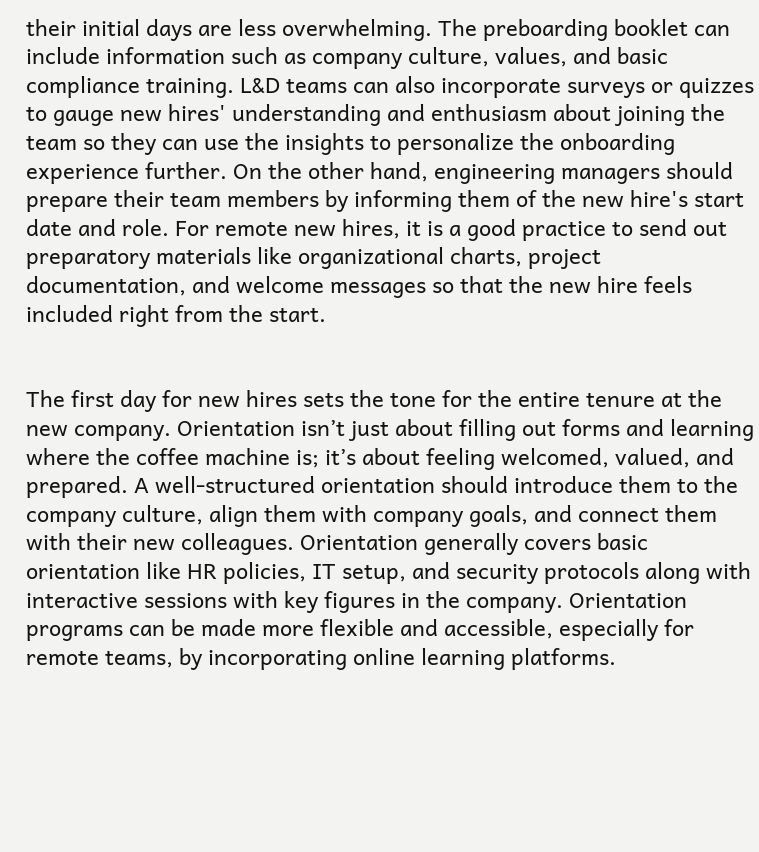their initial days are less overwhelming. The preboarding booklet can include information such as company culture, values, and basic compliance training. L&D teams can also incorporate surveys or quizzes to gauge new hires' understanding and enthusiasm about joining the team so they can use the insights to personalize the onboarding experience further. On the other hand, engineering managers should prepare their team members by informing them of the new hire's start date and role. For remote new hires, it is a good practice to send out preparatory materials like organizational charts, project documentation, and welcome messages so that the new hire feels included right from the start.


The first day for new hires sets the tone for the entire tenure at the new company. Orientation isn’t just about filling out forms and learning where the coffee machine is; it’s about feeling welcomed, valued, and prepared. A well-structured orientation should introduce them to the company culture, align them with company goals, and connect them with their new colleagues. Orientation generally covers basic orientation like HR policies, IT setup, and security protocols along with interactive sessions with key figures in the company. Orientation programs can be made more flexible and accessible, especially for remote teams, by incorporating online learning platforms.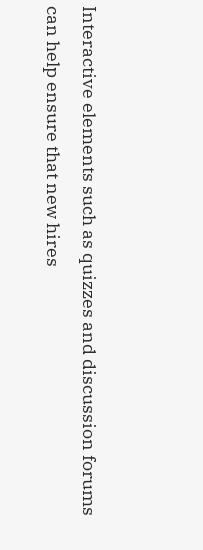Interactive elements such as quizzes and discussion forums can help ensure that new hires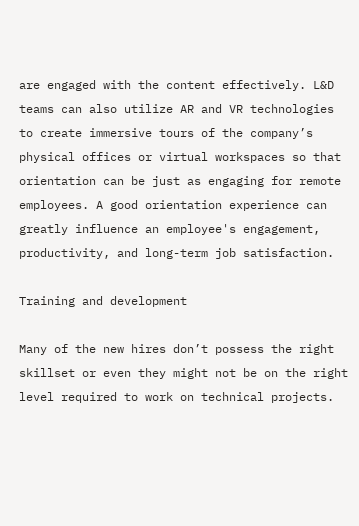are engaged with the content effectively. L&D teams can also utilize AR and VR technologies to create immersive tours of the company’s physical offices or virtual workspaces so that orientation can be just as engaging for remote employees. A good orientation experience can greatly influence an employee's engagement, productivity, and long-term job satisfaction.

Training and development

Many of the new hires don’t possess the right skillset or even they might not be on the right level required to work on technical projects.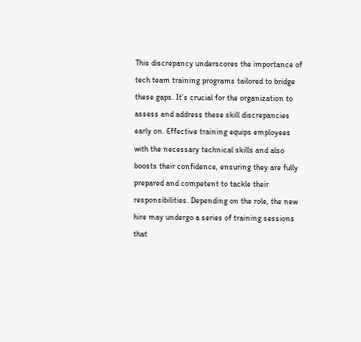This discrepancy underscores the importance of tech team training programs tailored to bridge these gaps. It’s crucial for the organization to assess and address these skill discrepancies early on. Effective training equips employees with the necessary technical skills and also boosts their confidence, ensuring they are fully prepared and competent to tackle their responsibilities. Depending on the role, the new hire may undergo a series of training sessions that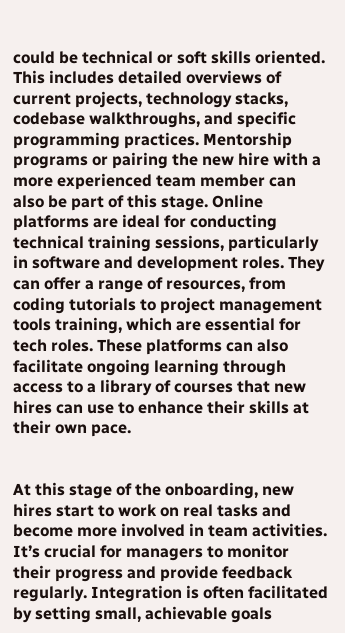could be technical or soft skills oriented. This includes detailed overviews of current projects, technology stacks, codebase walkthroughs, and specific programming practices. Mentorship programs or pairing the new hire with a more experienced team member can also be part of this stage. Online platforms are ideal for conducting technical training sessions, particularly in software and development roles. They can offer a range of resources, from coding tutorials to project management tools training, which are essential for tech roles. These platforms can also facilitate ongoing learning through access to a library of courses that new hires can use to enhance their skills at their own pace.


At this stage of the onboarding, new hires start to work on real tasks and become more involved in team activities. It’s crucial for managers to monitor their progress and provide feedback regularly. Integration is often facilitated by setting small, achievable goals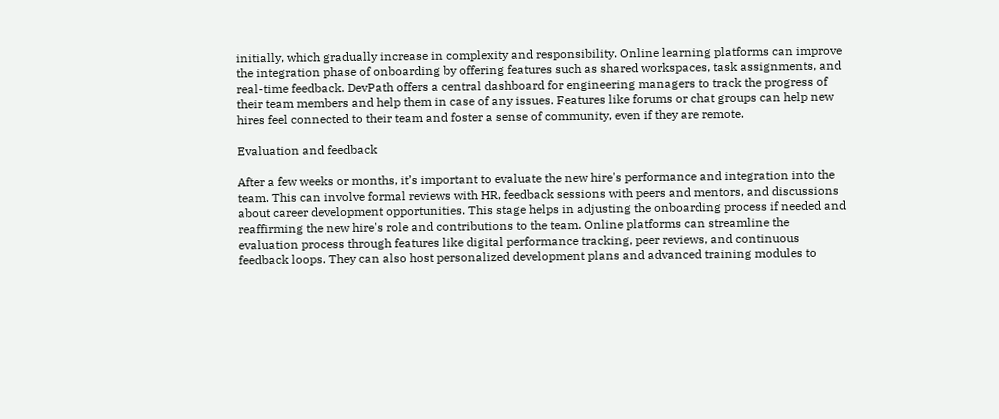initially, which gradually increase in complexity and responsibility. Online learning platforms can improve the integration phase of onboarding by offering features such as shared workspaces, task assignments, and real-time feedback. DevPath offers a central dashboard for engineering managers to track the progress of their team members and help them in case of any issues. Features like forums or chat groups can help new hires feel connected to their team and foster a sense of community, even if they are remote.

Evaluation and feedback

After a few weeks or months, it’s important to evaluate the new hire's performance and integration into the team. This can involve formal reviews with HR, feedback sessions with peers and mentors, and discussions about career development opportunities. This stage helps in adjusting the onboarding process if needed and reaffirming the new hire's role and contributions to the team. Online platforms can streamline the evaluation process through features like digital performance tracking, peer reviews, and continuous feedback loops. They can also host personalized development plans and advanced training modules to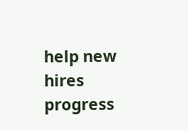help new hires progress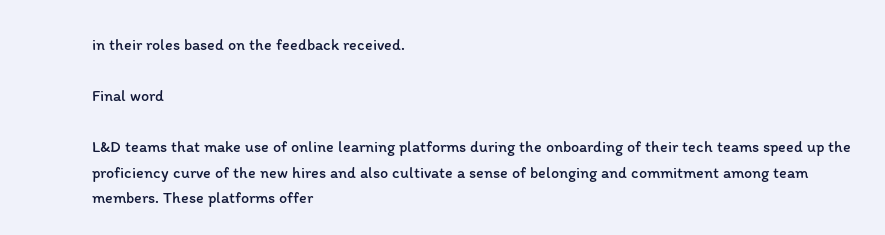in their roles based on the feedback received.

Final word

L&D teams that make use of online learning platforms during the onboarding of their tech teams speed up the proficiency curve of the new hires and also cultivate a sense of belonging and commitment among team members. These platforms offer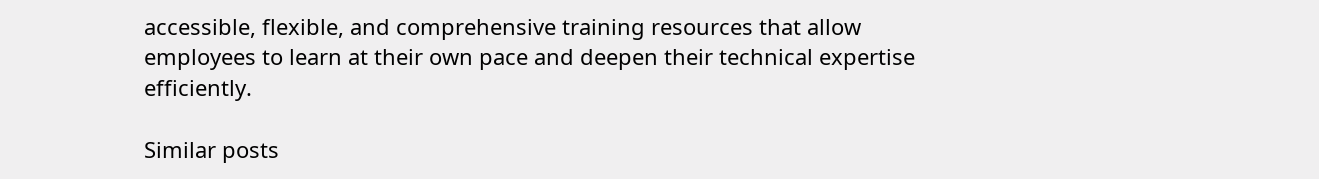accessible, flexible, and comprehensive training resources that allow employees to learn at their own pace and deepen their technical expertise efficiently.

Similar posts